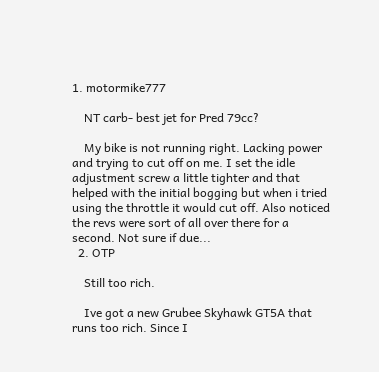1. motormike777

    NT carb- best jet for Pred 79cc?

    My bike is not running right. Lacking power and trying to cut off on me. I set the idle adjustment screw a little tighter and that helped with the initial bogging but when i tried using the throttle it would cut off. Also noticed the revs were sort of all over there for a second. Not sure if due...
  2. OTP

    Still too rich.

    Ive got a new Grubee Skyhawk GT5A that runs too rich. Since I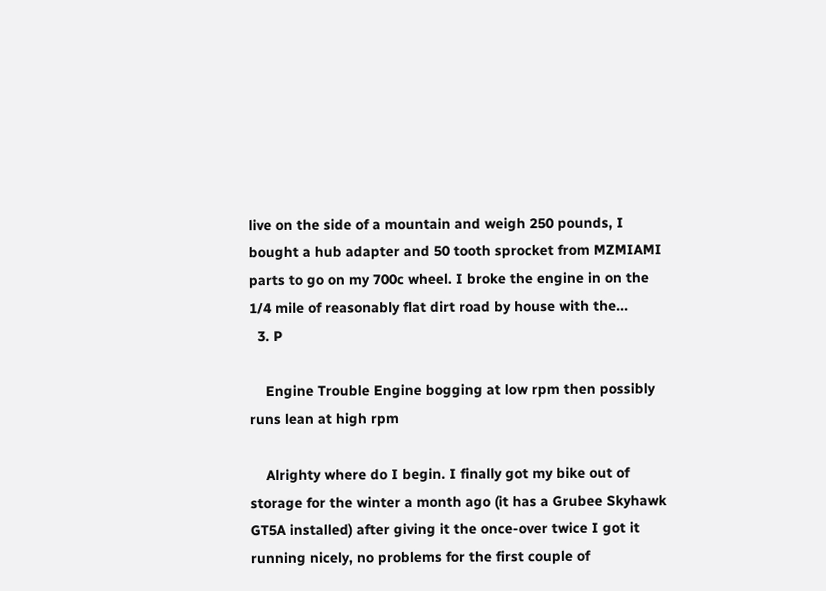live on the side of a mountain and weigh 250 pounds, I bought a hub adapter and 50 tooth sprocket from MZMIAMI parts to go on my 700c wheel. I broke the engine in on the 1/4 mile of reasonably flat dirt road by house with the...
  3. P

    Engine Trouble Engine bogging at low rpm then possibly runs lean at high rpm

    Alrighty where do I begin. I finally got my bike out of storage for the winter a month ago (it has a Grubee Skyhawk GT5A installed) after giving it the once-over twice I got it running nicely, no problems for the first couple of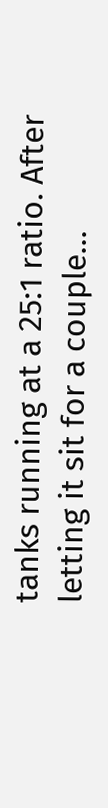tanks running at a 25:1 ratio. After letting it sit for a couple...